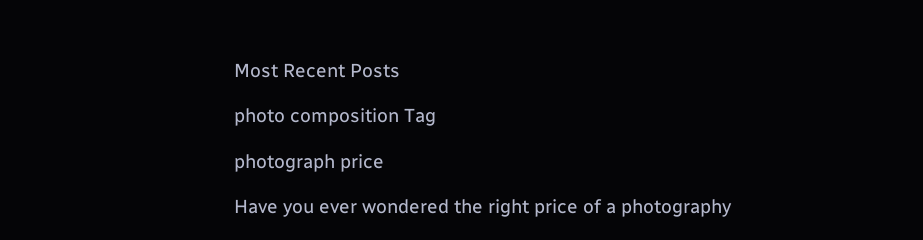Most Recent Posts

photo composition Tag

photograph price

Have you ever wondered the right price of a photography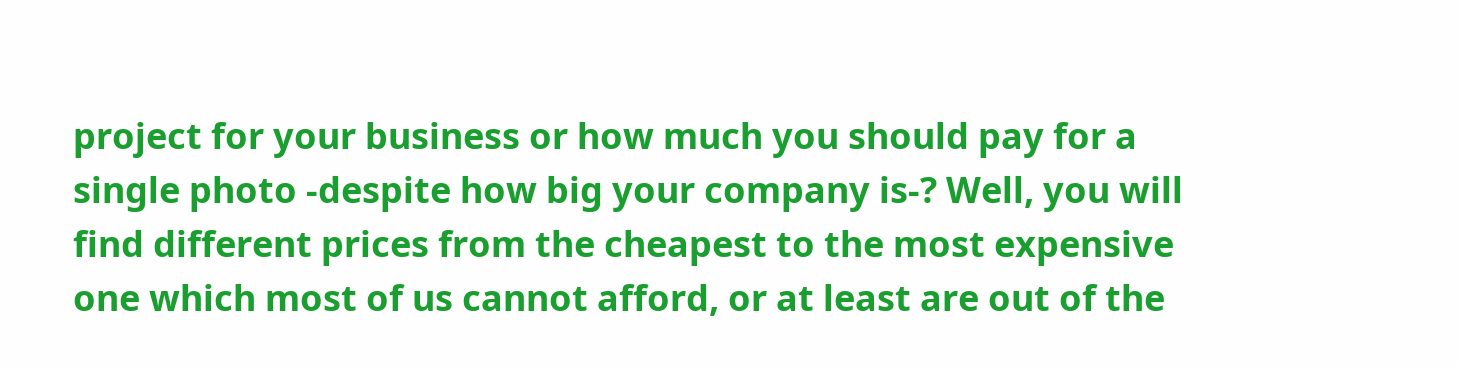project for your business or how much you should pay for a single photo -despite how big your company is-? Well, you will find different prices from the cheapest to the most expensive one which most of us cannot afford, or at least are out of the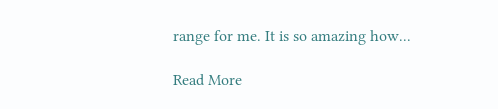range for me. It is so amazing how...

Read More